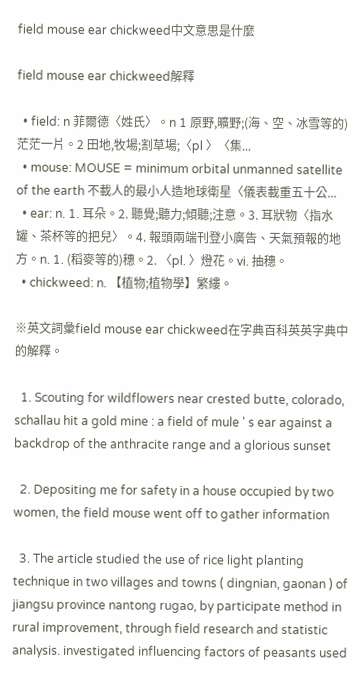field mouse ear chickweed中文意思是什麼

field mouse ear chickweed解釋

  • field: n 菲爾德〈姓氏〉。n 1 原野,曠野;(海、空、冰雪等的)茫茫一片。2 田地,牧場;割草場;〈pl 〉〈集...
  • mouse: MOUSE = minimum orbital unmanned satellite of the earth 不載人的最小人造地球衛星〈儀表載重五十公...
  • ear: n. 1. 耳朵。2. 聽覺;聽力;傾聽;注意。3. 耳狀物〈指水罐、茶杯等的把兒〉。4. 報頭兩端刊登小廣告、天氣預報的地方。n. 1. (稻麥等的)穗。2. 〈pl. 〉燈花。vi. 抽穗。
  • chickweed: n. 【植物;植物學】繁縷。

※英文詞彙field mouse ear chickweed在字典百科英英字典中的解釋。

  1. Scouting for wildflowers near crested butte, colorado, schallau hit a gold mine : a field of mule ' s ear against a backdrop of the anthracite range and a glorious sunset

  2. Depositing me for safety in a house occupied by two women, the field mouse went off to gather information

  3. The article studied the use of rice light planting technique in two villages and towns ( dingnian, gaonan ) of jiangsu province nantong rugao, by participate method in rural improvement, through field research and statistic analysis. investigated influencing factors of peasants used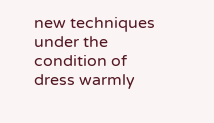new techniques under the condition of dress warmly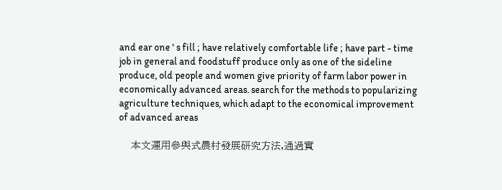and ear one ' s fill ; have relatively comfortable life ; have part - time job in general and foodstuff produce only as one of the sideline produce, old people and women give priority of farm labor power in economically advanced areas. search for the methods to popularizing agriculture techniques, which adapt to the economical improvement of advanced areas

    本文運用參與式農村發展研究方法,通過實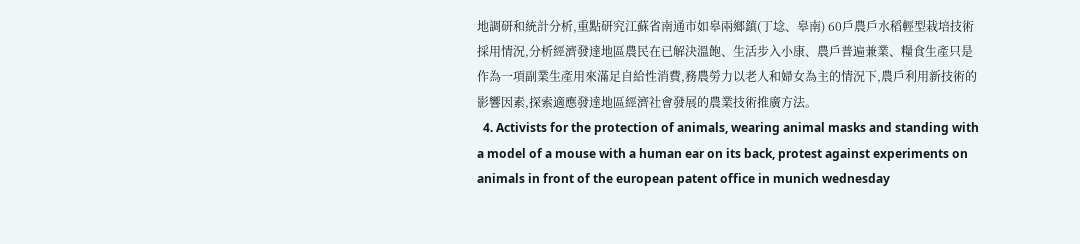地調研和統計分析,重點研究江蘇省南通市如皋兩鄉鎮(丁埝、皋南) 60戶農戶水稻輕型栽培技術採用情況,分析經濟發達地區農民在已解決溫飽、生活步入小康、農戶普遍兼業、糧食生產只是作為一項副業生產用來滿足自給性消費,務農勞力以老人和婦女為主的情況下,農戶利用新技術的影響因素,探索適應發達地區經濟社會發展的農業技術推廣方法。
  4. Activists for the protection of animals, wearing animal masks and standing with a model of a mouse with a human ear on its back, protest against experiments on animals in front of the european patent office in munich wednesday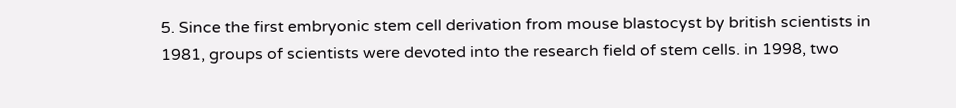5. Since the first embryonic stem cell derivation from mouse blastocyst by british scientists in 1981, groups of scientists were devoted into the research field of stem cells. in 1998, two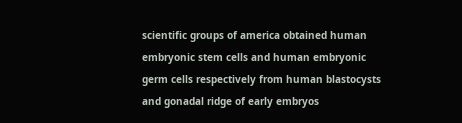scientific groups of america obtained human embryonic stem cells and human embryonic germ cells respectively from human blastocysts and gonadal ridge of early embryos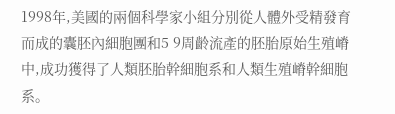1998年,美國的兩個科學家小組分別從人體外受精發育而成的囊胚內細胞團和5 9周齡流產的胚胎原始生殖嵴中,成功獲得了人類胚胎幹細胞系和人類生殖嵴幹細胞系。